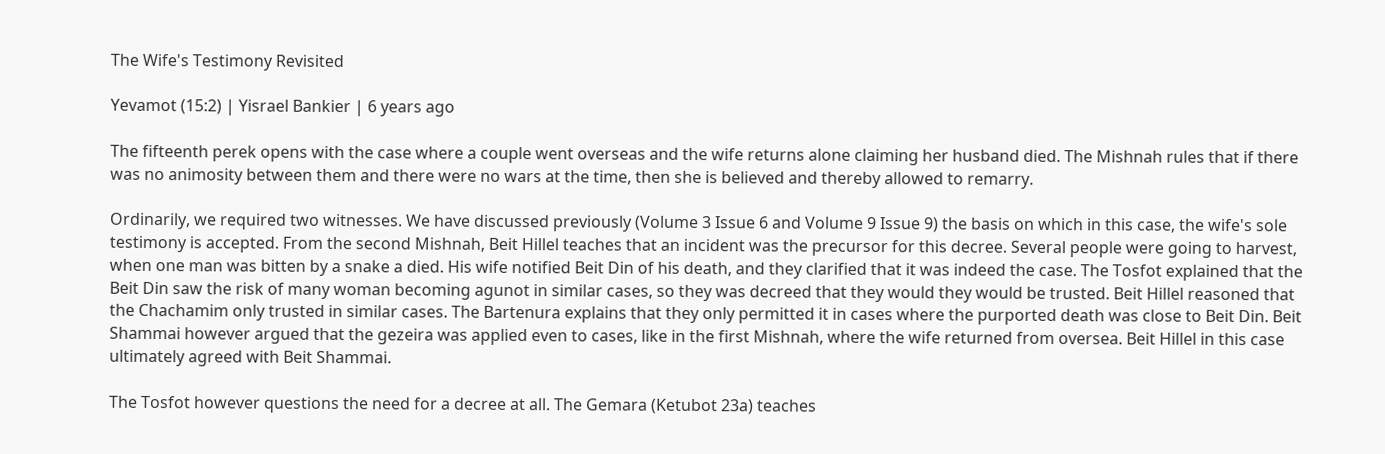The Wife's Testimony Revisited

Yevamot (15:2) | Yisrael Bankier | 6 years ago

The fifteenth perek opens with the case where a couple went overseas and the wife returns alone claiming her husband died. The Mishnah rules that if there was no animosity between them and there were no wars at the time, then she is believed and thereby allowed to remarry.

Ordinarily, we required two witnesses. We have discussed previously (Volume 3 Issue 6 and Volume 9 Issue 9) the basis on which in this case, the wife's sole testimony is accepted. From the second Mishnah, Beit Hillel teaches that an incident was the precursor for this decree. Several people were going to harvest, when one man was bitten by a snake a died. His wife notified Beit Din of his death, and they clarified that it was indeed the case. The Tosfot explained that the Beit Din saw the risk of many woman becoming agunot in similar cases, so they was decreed that they would they would be trusted. Beit Hillel reasoned that the Chachamim only trusted in similar cases. The Bartenura explains that they only permitted it in cases where the purported death was close to Beit Din. Beit Shammai however argued that the gezeira was applied even to cases, like in the first Mishnah, where the wife returned from oversea. Beit Hillel in this case ultimately agreed with Beit Shammai.

The Tosfot however questions the need for a decree at all. The Gemara (Ketubot 23a) teaches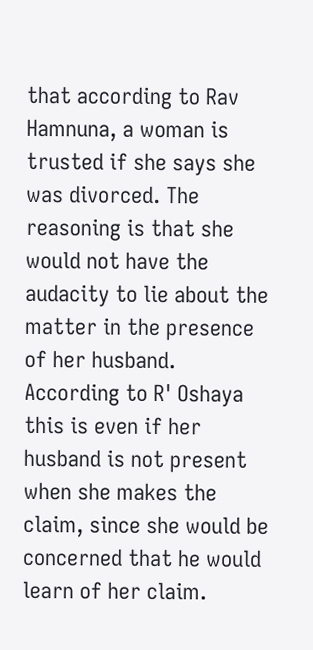that according to Rav Hamnuna, a woman is trusted if she says she was divorced. The reasoning is that she would not have the audacity to lie about the matter in the presence of her husband. According to R' Oshaya this is even if her husband is not present when she makes the claim, since she would be concerned that he would learn of her claim.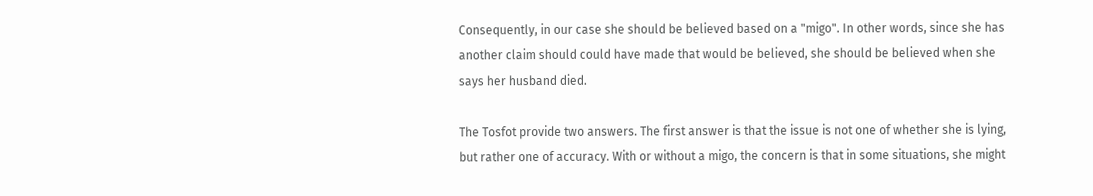Consequently, in our case she should be believed based on a "migo". In other words, since she has another claim should could have made that would be believed, she should be believed when she says her husband died.

The Tosfot provide two answers. The first answer is that the issue is not one of whether she is lying, but rather one of accuracy. With or without a migo, the concern is that in some situations, she might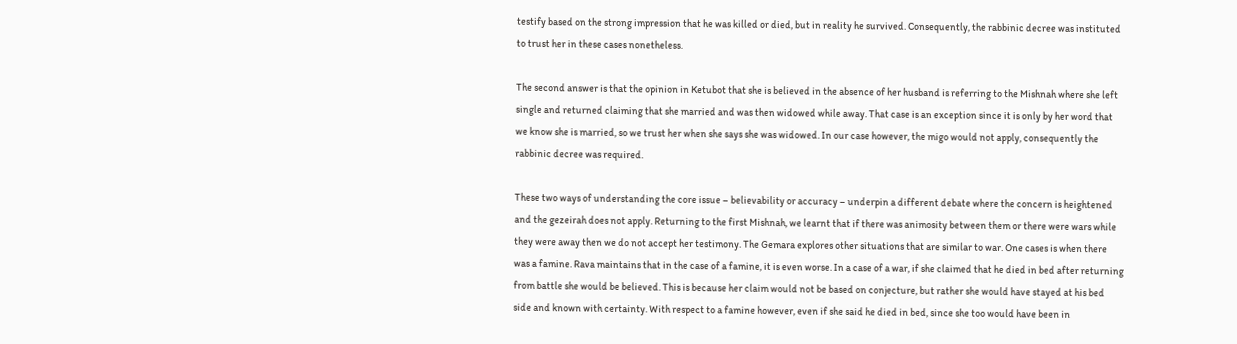testify based on the strong impression that he was killed or died, but in reality he survived. Consequently, the rabbinic decree was instituted to trust her in these cases nonetheless.

The second answer is that the opinion in Ketubot that she is believed in the absence of her husband is referring to the Mishnah where she left single and returned claiming that she married and was then widowed while away. That case is an exception since it is only by her word that we know she is married, so we trust her when she says she was widowed. In our case however, the migo would not apply, consequently the rabbinic decree was required.

These two ways of understanding the core issue – believability or accuracy – underpin a different debate where the concern is heightened and the gezeirah does not apply. Returning to the first Mishnah, we learnt that if there was animosity between them or there were wars while they were away then we do not accept her testimony. The Gemara explores other situations that are similar to war. One cases is when there was a famine. Rava maintains that in the case of a famine, it is even worse. In a case of a war, if she claimed that he died in bed after returning from battle she would be believed. This is because her claim would not be based on conjecture, but rather she would have stayed at his bed side and known with certainty. With respect to a famine however, even if she said he died in bed, since she too would have been in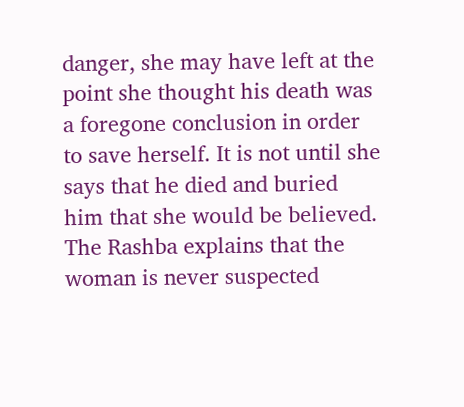danger, she may have left at the point she thought his death was a foregone conclusion in order to save herself. It is not until she says that he died and buried him that she would be believed. The Rashba explains that the woman is never suspected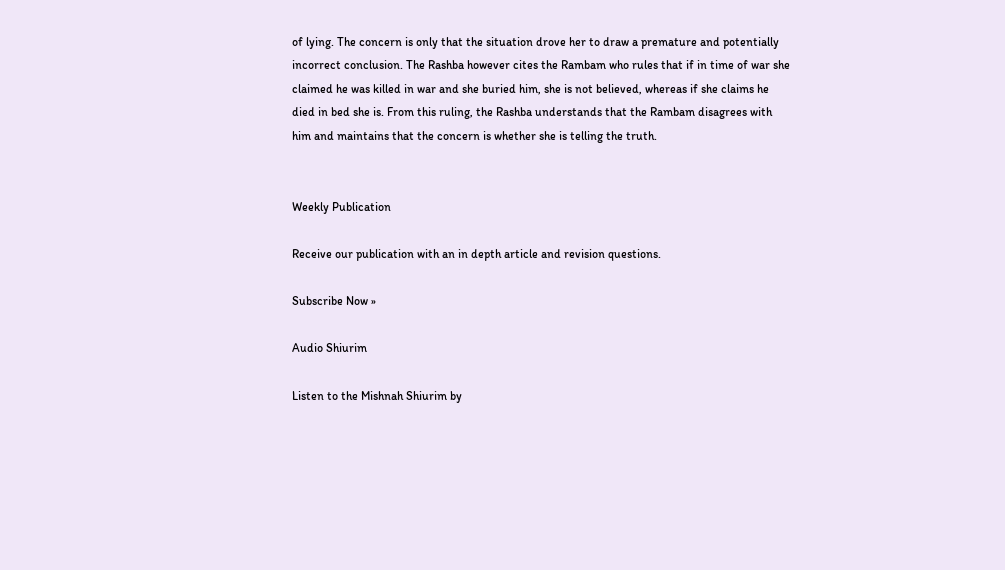of lying. The concern is only that the situation drove her to draw a premature and potentially incorrect conclusion. The Rashba however cites the Rambam who rules that if in time of war she claimed he was killed in war and she buried him, she is not believed, whereas if she claims he died in bed she is. From this ruling, the Rashba understands that the Rambam disagrees with him and maintains that the concern is whether she is telling the truth.


Weekly Publication

Receive our publication with an in depth article and revision questions.

Subscribe Now »

Audio Shiurim

Listen to the Mishnah Shiurim by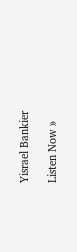Yisrael Bankier

Listen Now »